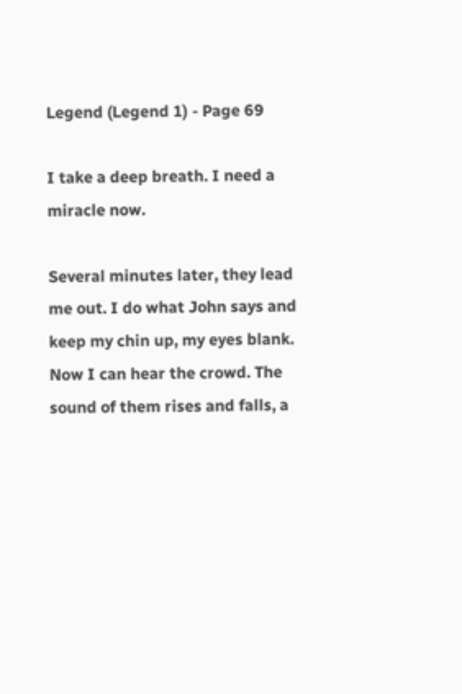Legend (Legend 1) - Page 69

I take a deep breath. I need a miracle now.

Several minutes later, they lead me out. I do what John says and keep my chin up, my eyes blank. Now I can hear the crowd. The sound of them rises and falls, a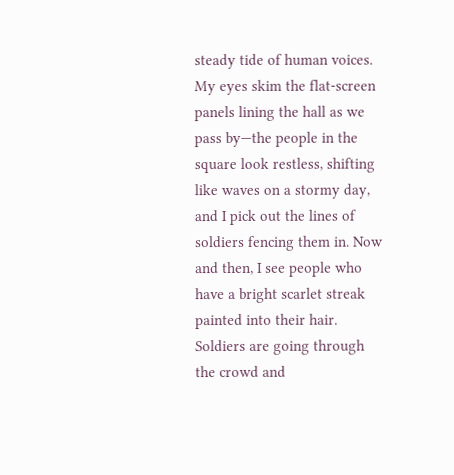steady tide of human voices. My eyes skim the flat-screen panels lining the hall as we pass by—the people in the square look restless, shifting like waves on a stormy day, and I pick out the lines of soldiers fencing them in. Now and then, I see people who have a bright scarlet streak painted into their hair. Soldiers are going through the crowd and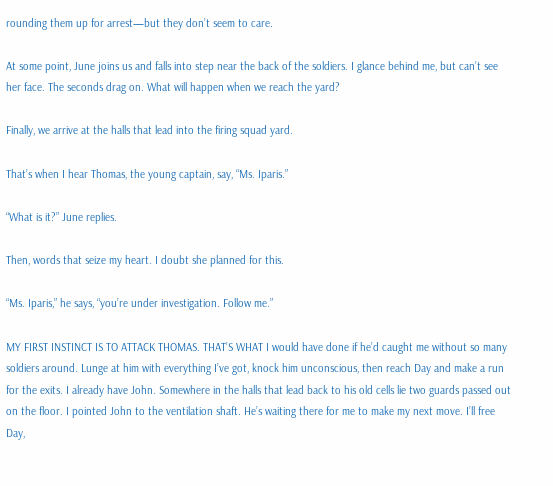rounding them up for arrest—but they don’t seem to care.

At some point, June joins us and falls into step near the back of the soldiers. I glance behind me, but can’t see her face. The seconds drag on. What will happen when we reach the yard?

Finally, we arrive at the halls that lead into the firing squad yard.

That’s when I hear Thomas, the young captain, say, “Ms. Iparis.”

“What is it?” June replies.

Then, words that seize my heart. I doubt she planned for this.

“Ms. Iparis,” he says, “you’re under investigation. Follow me.”

MY FIRST INSTINCT IS TO ATTACK THOMAS. THAT’S WHAT I would have done if he’d caught me without so many soldiers around. Lunge at him with everything I’ve got, knock him unconscious, then reach Day and make a run for the exits. I already have John. Somewhere in the halls that lead back to his old cells lie two guards passed out on the floor. I pointed John to the ventilation shaft. He’s waiting there for me to make my next move. I’ll free Day,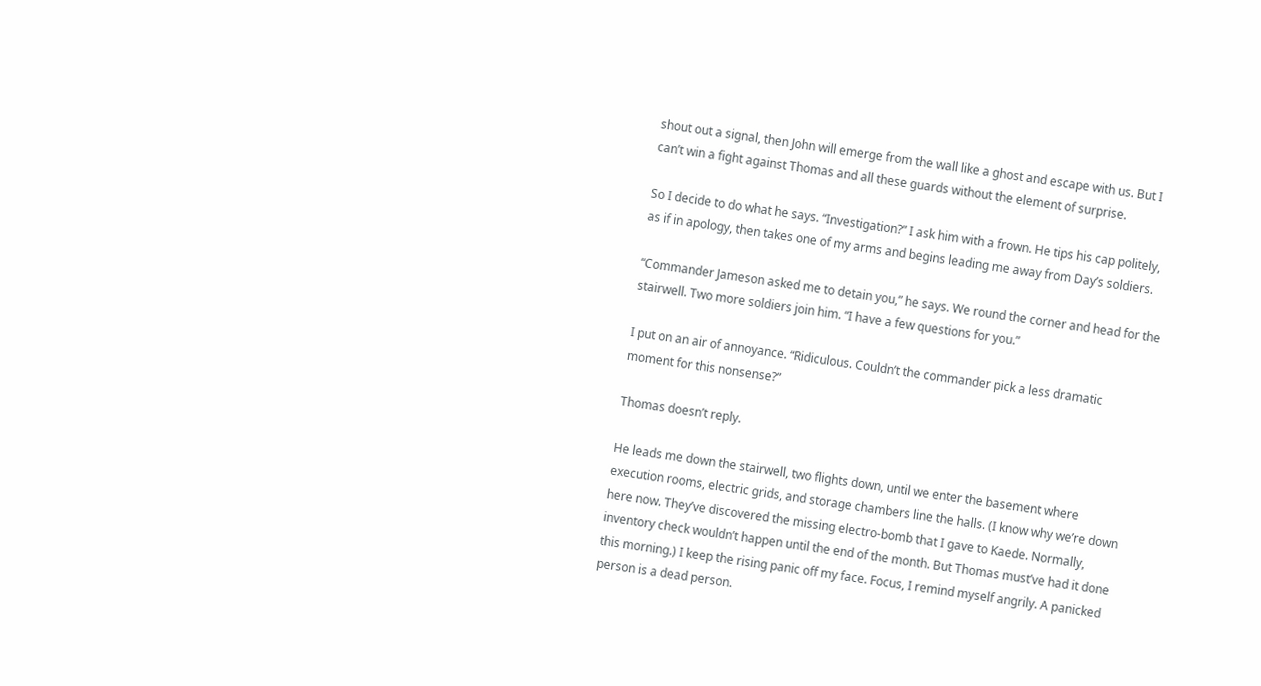shout out a signal, then John will emerge from the wall like a ghost and escape with us. But I can’t win a fight against Thomas and all these guards without the element of surprise.

So I decide to do what he says. “Investigation?” I ask him with a frown. He tips his cap politely, as if in apology, then takes one of my arms and begins leading me away from Day’s soldiers.

“Commander Jameson asked me to detain you,” he says. We round the corner and head for the stairwell. Two more soldiers join him. “I have a few questions for you.”

I put on an air of annoyance. “Ridiculous. Couldn’t the commander pick a less dramatic moment for this nonsense?”

Thomas doesn’t reply.

He leads me down the stairwell, two flights down, until we enter the basement where execution rooms, electric grids, and storage chambers line the halls. (I know why we’re down here now. They’ve discovered the missing electro-bomb that I gave to Kaede. Normally, inventory check wouldn’t happen until the end of the month. But Thomas must’ve had it done this morning.) I keep the rising panic off my face. Focus, I remind myself angrily. A panicked person is a dead person.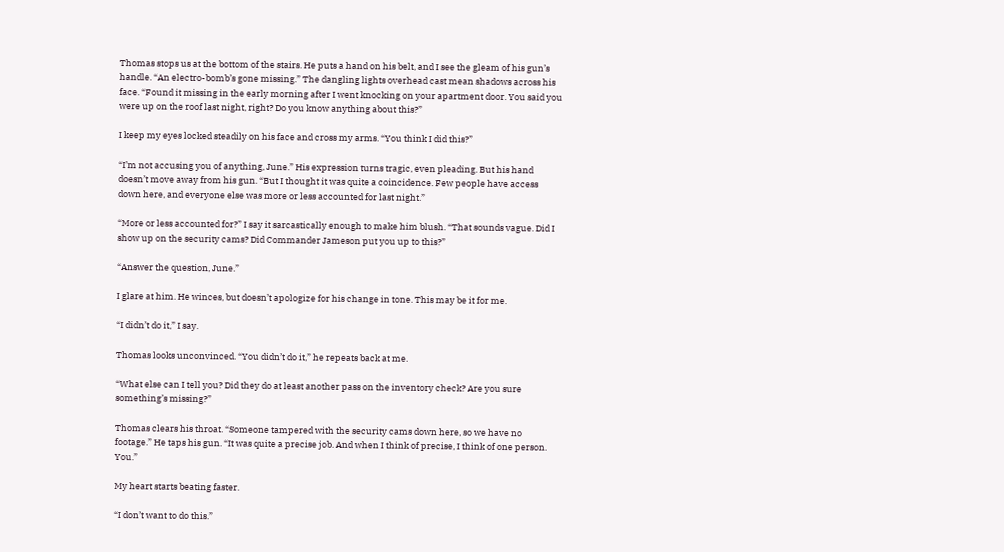Thomas stops us at the bottom of the stairs. He puts a hand on his belt, and I see the gleam of his gun’s handle. “An electro-bomb’s gone missing.” The dangling lights overhead cast mean shadows across his face. “Found it missing in the early morning after I went knocking on your apartment door. You said you were up on the roof last night, right? Do you know anything about this?”

I keep my eyes locked steadily on his face and cross my arms. “You think I did this?”

“I’m not accusing you of anything, June.” His expression turns tragic, even pleading. But his hand doesn’t move away from his gun. “But I thought it was quite a coincidence. Few people have access down here, and everyone else was more or less accounted for last night.”

“More or less accounted for?” I say it sarcastically enough to make him blush. “That sounds vague. Did I show up on the security cams? Did Commander Jameson put you up to this?”

“Answer the question, June.”

I glare at him. He winces, but doesn’t apologize for his change in tone. This may be it for me.

“I didn’t do it,” I say.

Thomas looks unconvinced. “You didn’t do it,” he repeats back at me.

“What else can I tell you? Did they do at least another pass on the inventory check? Are you sure something’s missing?”

Thomas clears his throat. “Someone tampered with the security cams down here, so we have no footage.” He taps his gun. “It was quite a precise job. And when I think of precise, I think of one person. You.”

My heart starts beating faster.

“I don’t want to do this.”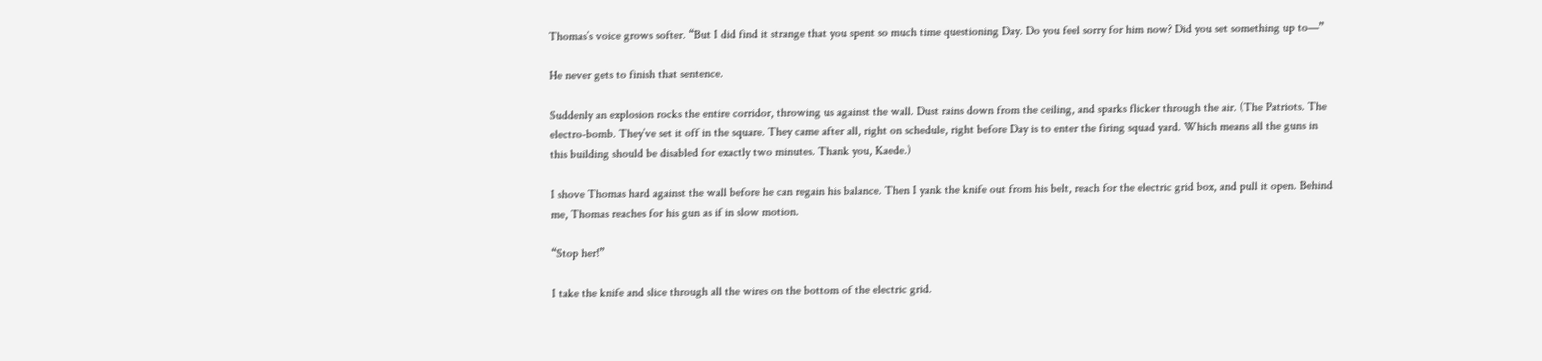Thomas’s voice grows softer. “But I did find it strange that you spent so much time questioning Day. Do you feel sorry for him now? Did you set something up to—”

He never gets to finish that sentence.

Suddenly an explosion rocks the entire corridor, throwing us against the wall. Dust rains down from the ceiling, and sparks flicker through the air. (The Patriots. The electro-bomb. They’ve set it off in the square. They came after all, right on schedule, right before Day is to enter the firing squad yard. Which means all the guns in this building should be disabled for exactly two minutes. Thank you, Kaede.)

I shove Thomas hard against the wall before he can regain his balance. Then I yank the knife out from his belt, reach for the electric grid box, and pull it open. Behind me, Thomas reaches for his gun as if in slow motion.

“Stop her!”

I take the knife and slice through all the wires on the bottom of the electric grid.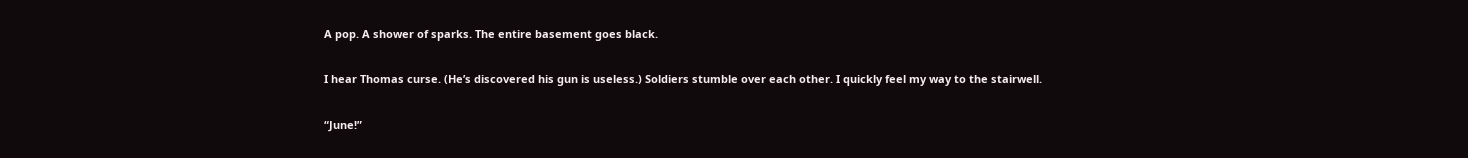A pop. A shower of sparks. The entire basement goes black.

I hear Thomas curse. (He’s discovered his gun is useless.) Soldiers stumble over each other. I quickly feel my way to the stairwell.

“June!”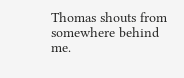Thomas shouts from somewhere behind me.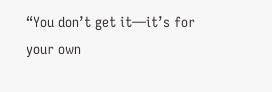“You don’t get it—it’s for your own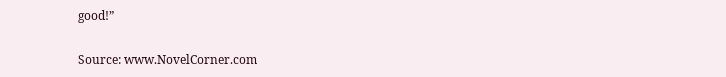good!”

Source: www.NovelCorner.com